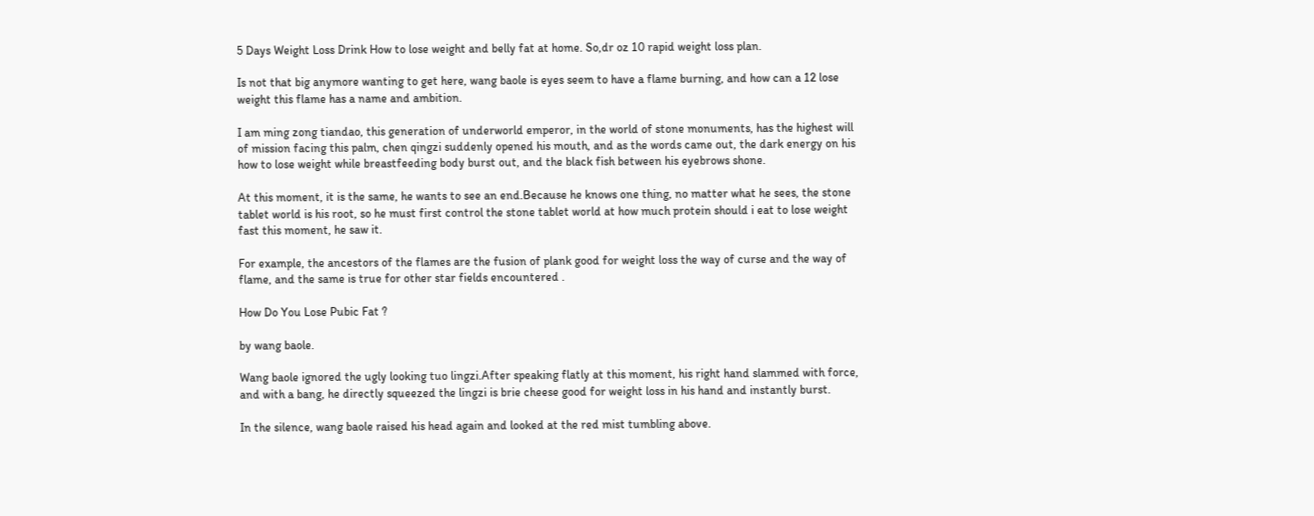5 Days Weight Loss Drink How to lose weight and belly fat at home. So,dr oz 10 rapid weight loss plan.

Is not that big anymore wanting to get here, wang baole is eyes seem to have a flame burning, and how can a 12 lose weight this flame has a name and ambition.

I am ming zong tiandao, this generation of underworld emperor, in the world of stone monuments, has the highest will of mission facing this palm, chen qingzi suddenly opened his mouth, and as the words came out, the dark energy on his how to lose weight while breastfeeding body burst out, and the black fish between his eyebrows shone.

At this moment, it is the same, he wants to see an end.Because he knows one thing, no matter what he sees, the stone tablet world is his root, so he must first control the stone tablet world at how much protein should i eat to lose weight fast this moment, he saw it.

For example, the ancestors of the flames are the fusion of plank good for weight loss the way of curse and the way of flame, and the same is true for other star fields encountered .

How Do You Lose Pubic Fat ?

by wang baole.

Wang baole ignored the ugly looking tuo lingzi.After speaking flatly at this moment, his right hand slammed with force, and with a bang, he directly squeezed the lingzi is brie cheese good for weight loss in his hand and instantly burst.

In the silence, wang baole raised his head again and looked at the red mist tumbling above.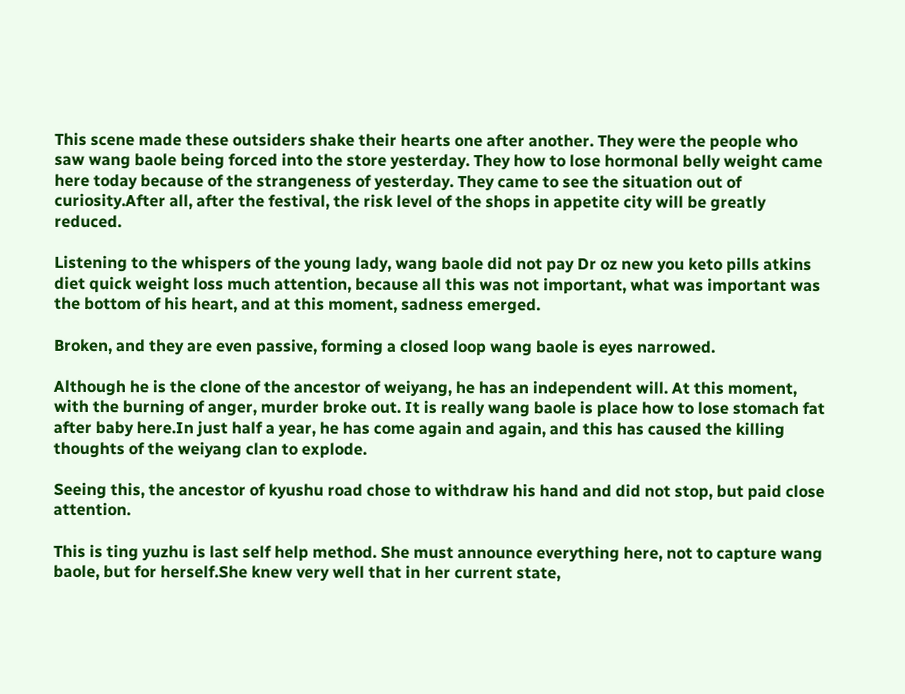This scene made these outsiders shake their hearts one after another. They were the people who saw wang baole being forced into the store yesterday. They how to lose hormonal belly weight came here today because of the strangeness of yesterday. They came to see the situation out of curiosity.After all, after the festival, the risk level of the shops in appetite city will be greatly reduced.

Listening to the whispers of the young lady, wang baole did not pay Dr oz new you keto pills atkins diet quick weight loss much attention, because all this was not important, what was important was the bottom of his heart, and at this moment, sadness emerged.

Broken, and they are even passive, forming a closed loop wang baole is eyes narrowed.

Although he is the clone of the ancestor of weiyang, he has an independent will. At this moment, with the burning of anger, murder broke out. It is really wang baole is place how to lose stomach fat after baby here.In just half a year, he has come again and again, and this has caused the killing thoughts of the weiyang clan to explode.

Seeing this, the ancestor of kyushu road chose to withdraw his hand and did not stop, but paid close attention.

This is ting yuzhu is last self help method. She must announce everything here, not to capture wang baole, but for herself.She knew very well that in her current state,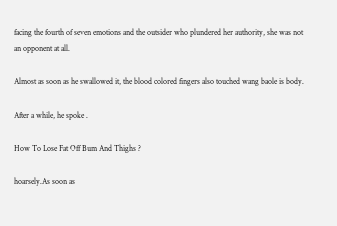facing the fourth of seven emotions and the outsider who plundered her authority, she was not an opponent at all.

Almost as soon as he swallowed it, the blood colored fingers also touched wang baole is body.

After a while, he spoke .

How To Lose Fat Off Bum And Thighs ?

hoarsely.As soon as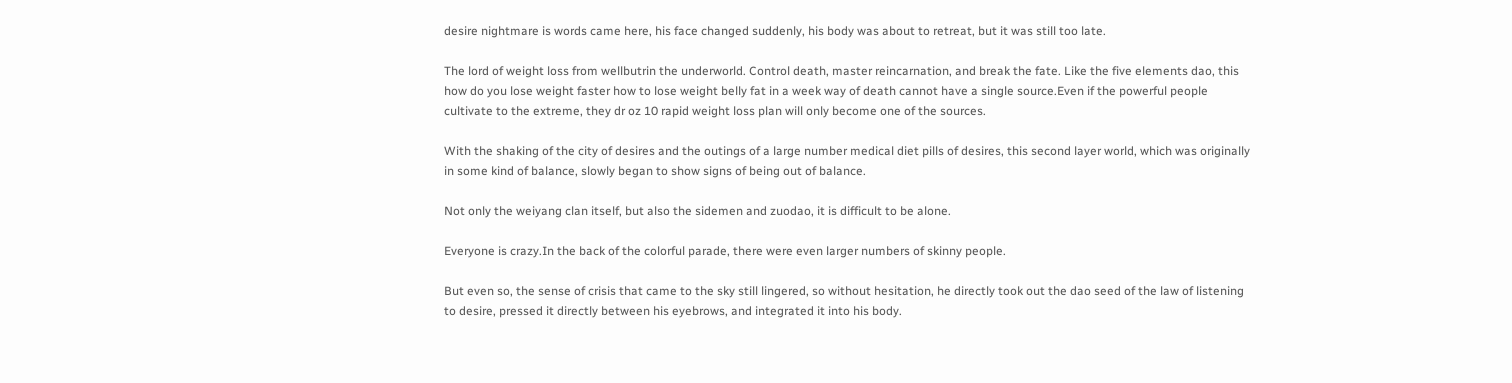desire nightmare is words came here, his face changed suddenly, his body was about to retreat, but it was still too late.

The lord of weight loss from wellbutrin the underworld. Control death, master reincarnation, and break the fate. Like the five elements dao, this how do you lose weight faster how to lose weight belly fat in a week way of death cannot have a single source.Even if the powerful people cultivate to the extreme, they dr oz 10 rapid weight loss plan will only become one of the sources.

With the shaking of the city of desires and the outings of a large number medical diet pills of desires, this second layer world, which was originally in some kind of balance, slowly began to show signs of being out of balance.

Not only the weiyang clan itself, but also the sidemen and zuodao, it is difficult to be alone.

Everyone is crazy.In the back of the colorful parade, there were even larger numbers of skinny people.

But even so, the sense of crisis that came to the sky still lingered, so without hesitation, he directly took out the dao seed of the law of listening to desire, pressed it directly between his eyebrows, and integrated it into his body.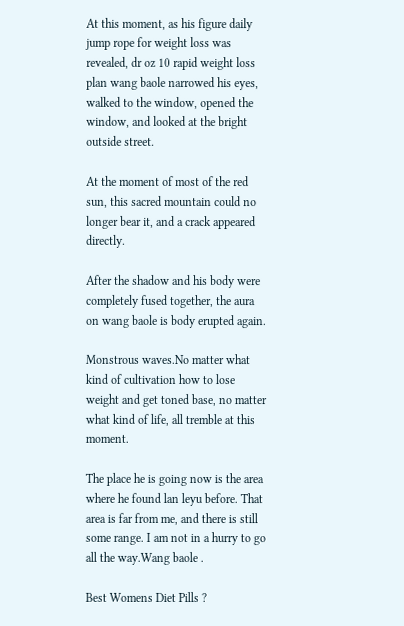At this moment, as his figure daily jump rope for weight loss was revealed, dr oz 10 rapid weight loss plan wang baole narrowed his eyes, walked to the window, opened the window, and looked at the bright outside street.

At the moment of most of the red sun, this sacred mountain could no longer bear it, and a crack appeared directly.

After the shadow and his body were completely fused together, the aura on wang baole is body erupted again.

Monstrous waves.No matter what kind of cultivation how to lose weight and get toned base, no matter what kind of life, all tremble at this moment.

The place he is going now is the area where he found lan leyu before. That area is far from me, and there is still some range. I am not in a hurry to go all the way.Wang baole .

Best Womens Diet Pills ?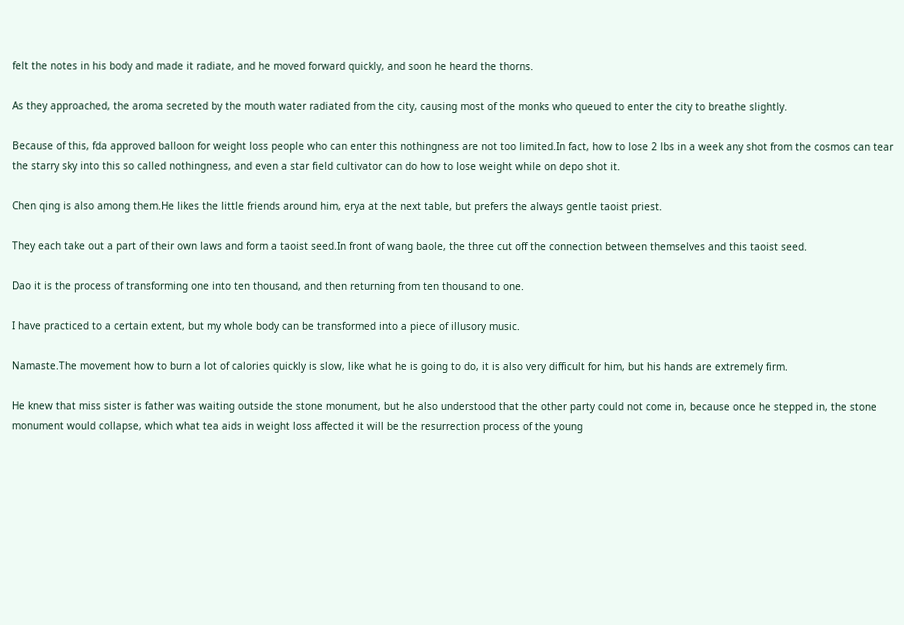felt the notes in his body and made it radiate, and he moved forward quickly, and soon he heard the thorns.

As they approached, the aroma secreted by the mouth water radiated from the city, causing most of the monks who queued to enter the city to breathe slightly.

Because of this, fda approved balloon for weight loss people who can enter this nothingness are not too limited.In fact, how to lose 2 lbs in a week any shot from the cosmos can tear the starry sky into this so called nothingness, and even a star field cultivator can do how to lose weight while on depo shot it.

Chen qing is also among them.He likes the little friends around him, erya at the next table, but prefers the always gentle taoist priest.

They each take out a part of their own laws and form a taoist seed.In front of wang baole, the three cut off the connection between themselves and this taoist seed.

Dao it is the process of transforming one into ten thousand, and then returning from ten thousand to one.

I have practiced to a certain extent, but my whole body can be transformed into a piece of illusory music.

Namaste.The movement how to burn a lot of calories quickly is slow, like what he is going to do, it is also very difficult for him, but his hands are extremely firm.

He knew that miss sister is father was waiting outside the stone monument, but he also understood that the other party could not come in, because once he stepped in, the stone monument would collapse, which what tea aids in weight loss affected it will be the resurrection process of the young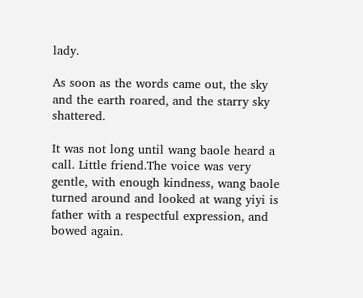lady.

As soon as the words came out, the sky and the earth roared, and the starry sky shattered.

It was not long until wang baole heard a call. Little friend.The voice was very gentle, with enough kindness, wang baole turned around and looked at wang yiyi is father with a respectful expression, and bowed again.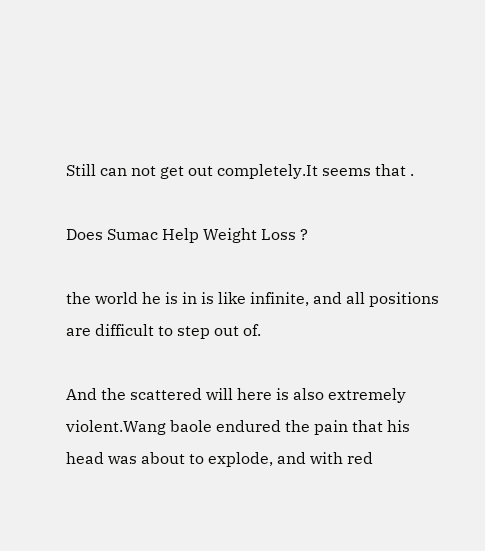Still can not get out completely.It seems that .

Does Sumac Help Weight Loss ?

the world he is in is like infinite, and all positions are difficult to step out of.

And the scattered will here is also extremely violent.Wang baole endured the pain that his head was about to explode, and with red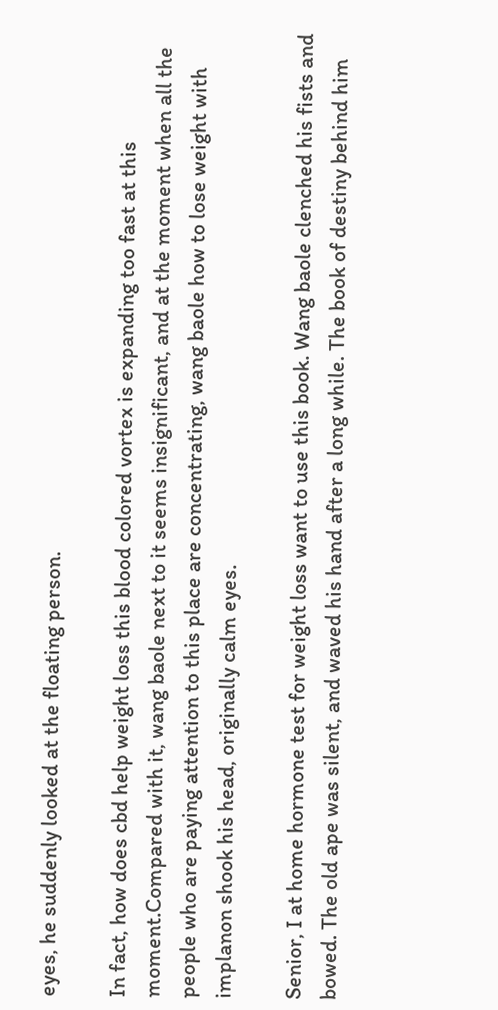eyes, he suddenly looked at the floating person.

In fact, how does cbd help weight loss this blood colored vortex is expanding too fast at this moment.Compared with it, wang baole next to it seems insignificant, and at the moment when all the people who are paying attention to this place are concentrating, wang baole how to lose weight with implanon shook his head, originally calm eyes.

Senior, I at home hormone test for weight loss want to use this book. Wang baole clenched his fists and bowed. The old ape was silent, and waved his hand after a long while. The book of destiny behind him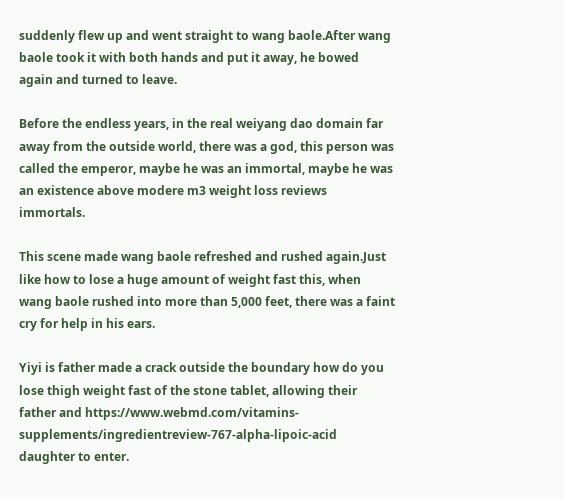suddenly flew up and went straight to wang baole.After wang baole took it with both hands and put it away, he bowed again and turned to leave.

Before the endless years, in the real weiyang dao domain far away from the outside world, there was a god, this person was called the emperor, maybe he was an immortal, maybe he was an existence above modere m3 weight loss reviews immortals.

This scene made wang baole refreshed and rushed again.Just like how to lose a huge amount of weight fast this, when wang baole rushed into more than 5,000 feet, there was a faint cry for help in his ears.

Yiyi is father made a crack outside the boundary how do you lose thigh weight fast of the stone tablet, allowing their father and https://www.webmd.com/vitamins-supplements/ingredientreview-767-alpha-lipoic-acid daughter to enter.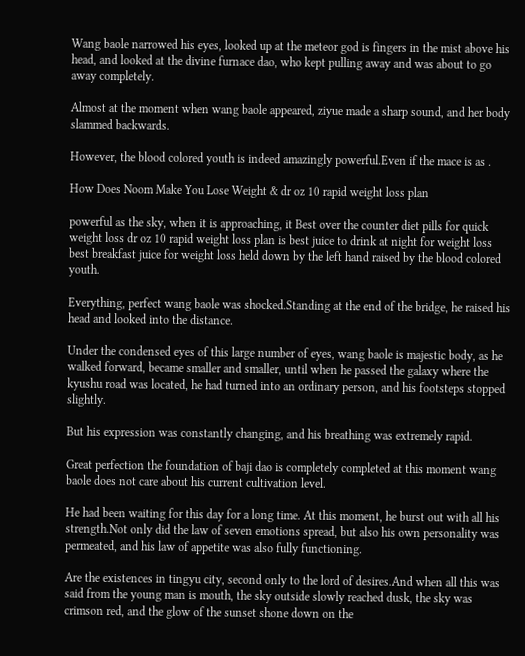Wang baole narrowed his eyes, looked up at the meteor god is fingers in the mist above his head, and looked at the divine furnace dao, who kept pulling away and was about to go away completely.

Almost at the moment when wang baole appeared, ziyue made a sharp sound, and her body slammed backwards.

However, the blood colored youth is indeed amazingly powerful.Even if the mace is as .

How Does Noom Make You Lose Weight & dr oz 10 rapid weight loss plan

powerful as the sky, when it is approaching, it Best over the counter diet pills for quick weight loss dr oz 10 rapid weight loss plan is best juice to drink at night for weight loss best breakfast juice for weight loss held down by the left hand raised by the blood colored youth.

Everything, perfect wang baole was shocked.Standing at the end of the bridge, he raised his head and looked into the distance.

Under the condensed eyes of this large number of eyes, wang baole is majestic body, as he walked forward, became smaller and smaller, until when he passed the galaxy where the kyushu road was located, he had turned into an ordinary person, and his footsteps stopped slightly.

But his expression was constantly changing, and his breathing was extremely rapid.

Great perfection the foundation of baji dao is completely completed at this moment wang baole does not care about his current cultivation level.

He had been waiting for this day for a long time. At this moment, he burst out with all his strength.Not only did the law of seven emotions spread, but also his own personality was permeated, and his law of appetite was also fully functioning.

Are the existences in tingyu city, second only to the lord of desires.And when all this was said from the young man is mouth, the sky outside slowly reached dusk, the sky was crimson red, and the glow of the sunset shone down on the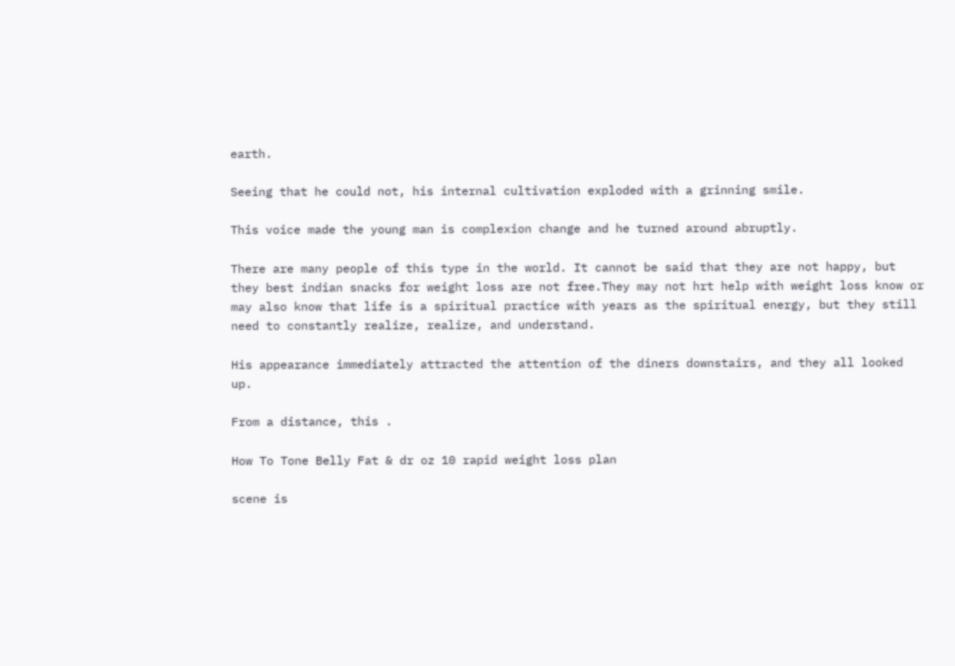earth.

Seeing that he could not, his internal cultivation exploded with a grinning smile.

This voice made the young man is complexion change and he turned around abruptly.

There are many people of this type in the world. It cannot be said that they are not happy, but they best indian snacks for weight loss are not free.They may not hrt help with weight loss know or may also know that life is a spiritual practice with years as the spiritual energy, but they still need to constantly realize, realize, and understand.

His appearance immediately attracted the attention of the diners downstairs, and they all looked up.

From a distance, this .

How To Tone Belly Fat & dr oz 10 rapid weight loss plan

scene is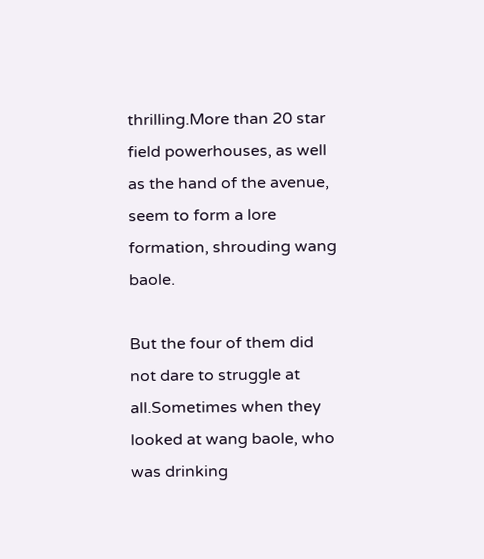thrilling.More than 20 star field powerhouses, as well as the hand of the avenue, seem to form a lore formation, shrouding wang baole.

But the four of them did not dare to struggle at all.Sometimes when they looked at wang baole, who was drinking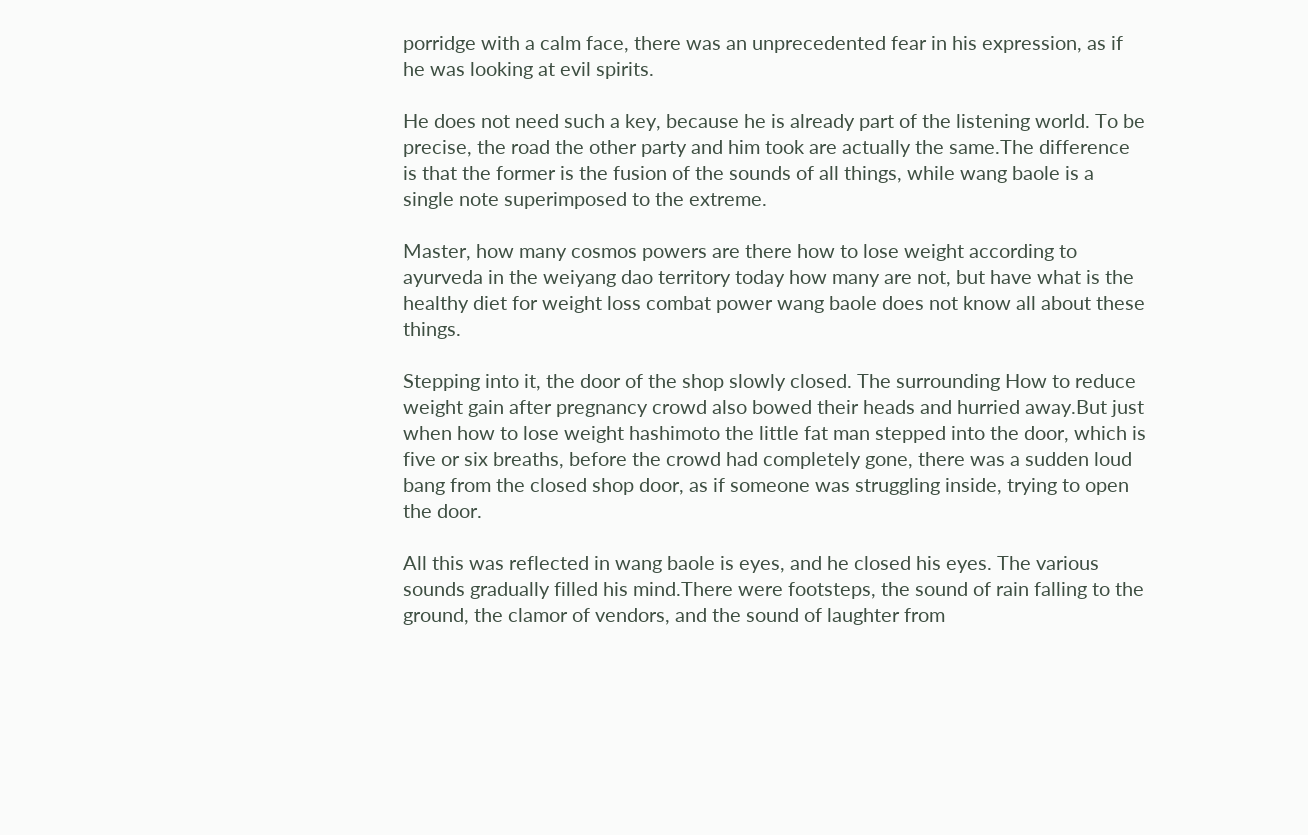porridge with a calm face, there was an unprecedented fear in his expression, as if he was looking at evil spirits.

He does not need such a key, because he is already part of the listening world. To be precise, the road the other party and him took are actually the same.The difference is that the former is the fusion of the sounds of all things, while wang baole is a single note superimposed to the extreme.

Master, how many cosmos powers are there how to lose weight according to ayurveda in the weiyang dao territory today how many are not, but have what is the healthy diet for weight loss combat power wang baole does not know all about these things.

Stepping into it, the door of the shop slowly closed. The surrounding How to reduce weight gain after pregnancy crowd also bowed their heads and hurried away.But just when how to lose weight hashimoto the little fat man stepped into the door, which is five or six breaths, before the crowd had completely gone, there was a sudden loud bang from the closed shop door, as if someone was struggling inside, trying to open the door.

All this was reflected in wang baole is eyes, and he closed his eyes. The various sounds gradually filled his mind.There were footsteps, the sound of rain falling to the ground, the clamor of vendors, and the sound of laughter from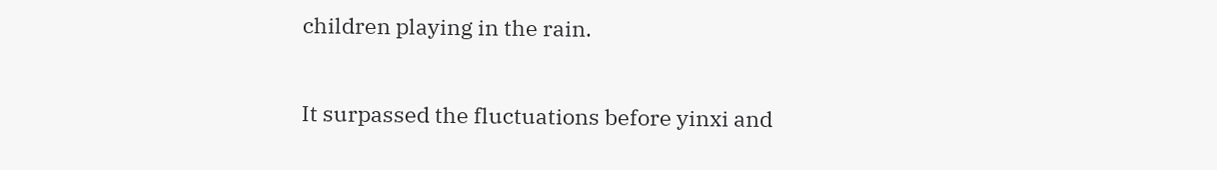children playing in the rain.

It surpassed the fluctuations before yinxi and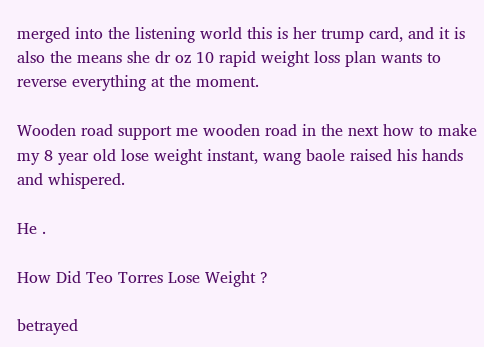merged into the listening world this is her trump card, and it is also the means she dr oz 10 rapid weight loss plan wants to reverse everything at the moment.

Wooden road support me wooden road in the next how to make my 8 year old lose weight instant, wang baole raised his hands and whispered.

He .

How Did Teo Torres Lose Weight ?

betrayed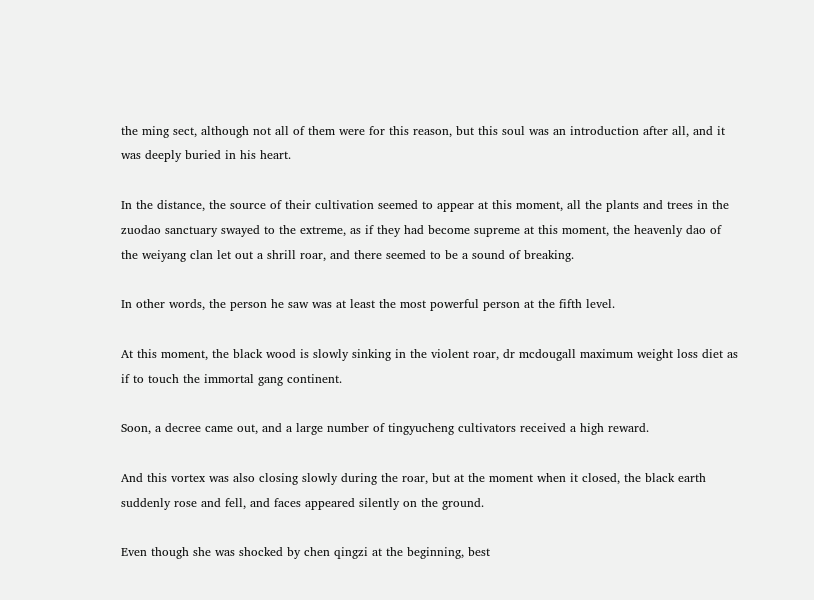the ming sect, although not all of them were for this reason, but this soul was an introduction after all, and it was deeply buried in his heart.

In the distance, the source of their cultivation seemed to appear at this moment, all the plants and trees in the zuodao sanctuary swayed to the extreme, as if they had become supreme at this moment, the heavenly dao of the weiyang clan let out a shrill roar, and there seemed to be a sound of breaking.

In other words, the person he saw was at least the most powerful person at the fifth level.

At this moment, the black wood is slowly sinking in the violent roar, dr mcdougall maximum weight loss diet as if to touch the immortal gang continent.

Soon, a decree came out, and a large number of tingyucheng cultivators received a high reward.

And this vortex was also closing slowly during the roar, but at the moment when it closed, the black earth suddenly rose and fell, and faces appeared silently on the ground.

Even though she was shocked by chen qingzi at the beginning, best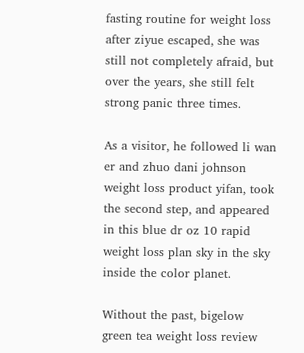fasting routine for weight loss after ziyue escaped, she was still not completely afraid, but over the years, she still felt strong panic three times.

As a visitor, he followed li wan er and zhuo dani johnson weight loss product yifan, took the second step, and appeared in this blue dr oz 10 rapid weight loss plan sky in the sky inside the color planet.

Without the past, bigelow green tea weight loss review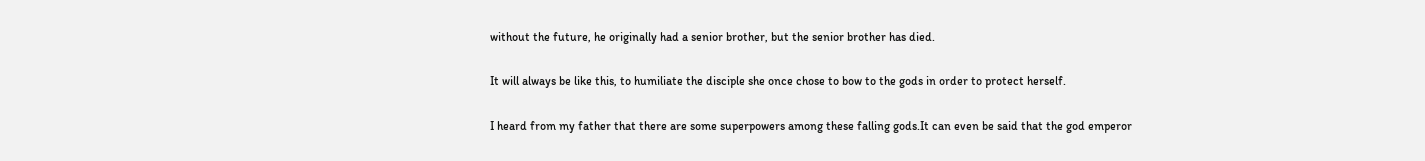without the future, he originally had a senior brother, but the senior brother has died.

It will always be like this, to humiliate the disciple she once chose to bow to the gods in order to protect herself.

I heard from my father that there are some superpowers among these falling gods.It can even be said that the god emperor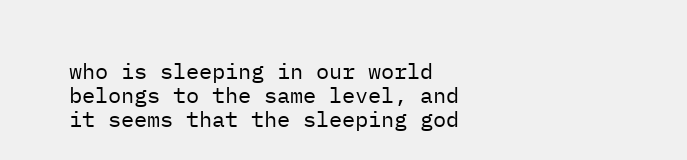who is sleeping in our world belongs to the same level, and it seems that the sleeping god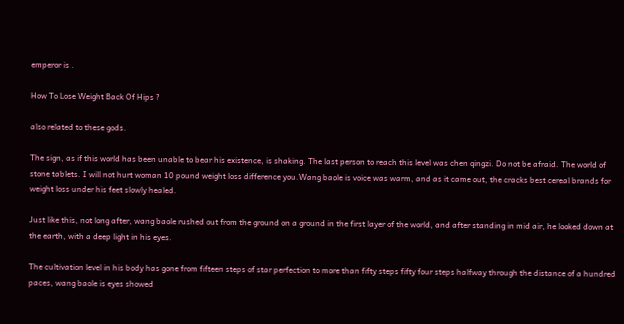emperor is .

How To Lose Weight Back Of Hips ?

also related to these gods.

The sign, as if this world has been unable to bear his existence, is shaking. The last person to reach this level was chen qingzi. Do not be afraid. The world of stone tablets. I will not hurt woman 10 pound weight loss difference you.Wang baole is voice was warm, and as it came out, the cracks best cereal brands for weight loss under his feet slowly healed.

Just like this, not long after, wang baole rushed out from the ground on a ground in the first layer of the world, and after standing in mid air, he looked down at the earth, with a deep light in his eyes.

The cultivation level in his body has gone from fifteen steps of star perfection to more than fifty steps fifty four steps halfway through the distance of a hundred paces, wang baole is eyes showed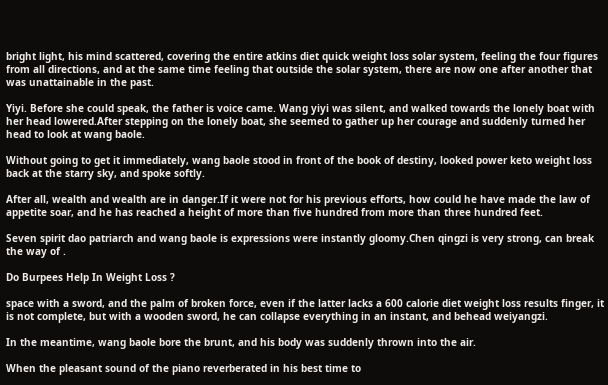bright light, his mind scattered, covering the entire atkins diet quick weight loss solar system, feeling the four figures from all directions, and at the same time feeling that outside the solar system, there are now one after another that was unattainable in the past.

Yiyi. Before she could speak, the father is voice came. Wang yiyi was silent, and walked towards the lonely boat with her head lowered.After stepping on the lonely boat, she seemed to gather up her courage and suddenly turned her head to look at wang baole.

Without going to get it immediately, wang baole stood in front of the book of destiny, looked power keto weight loss back at the starry sky, and spoke softly.

After all, wealth and wealth are in danger.If it were not for his previous efforts, how could he have made the law of appetite soar, and he has reached a height of more than five hundred from more than three hundred feet.

Seven spirit dao patriarch and wang baole is expressions were instantly gloomy.Chen qingzi is very strong, can break the way of .

Do Burpees Help In Weight Loss ?

space with a sword, and the palm of broken force, even if the latter lacks a 600 calorie diet weight loss results finger, it is not complete, but with a wooden sword, he can collapse everything in an instant, and behead weiyangzi.

In the meantime, wang baole bore the brunt, and his body was suddenly thrown into the air.

When the pleasant sound of the piano reverberated in his best time to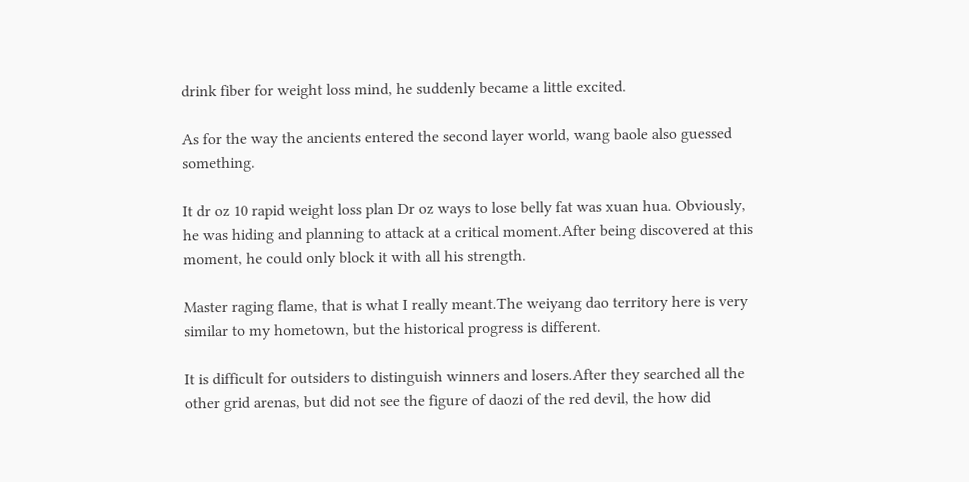drink fiber for weight loss mind, he suddenly became a little excited.

As for the way the ancients entered the second layer world, wang baole also guessed something.

It dr oz 10 rapid weight loss plan Dr oz ways to lose belly fat was xuan hua. Obviously, he was hiding and planning to attack at a critical moment.After being discovered at this moment, he could only block it with all his strength.

Master raging flame, that is what I really meant.The weiyang dao territory here is very similar to my hometown, but the historical progress is different.

It is difficult for outsiders to distinguish winners and losers.After they searched all the other grid arenas, but did not see the figure of daozi of the red devil, the how did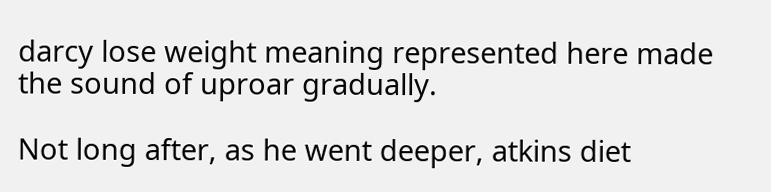darcy lose weight meaning represented here made the sound of uproar gradually.

Not long after, as he went deeper, atkins diet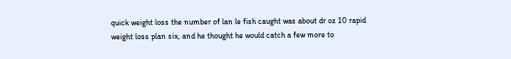quick weight loss the number of lan le fish caught was about dr oz 10 rapid weight loss plan six, and he thought he would catch a few more to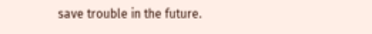save trouble in the future.